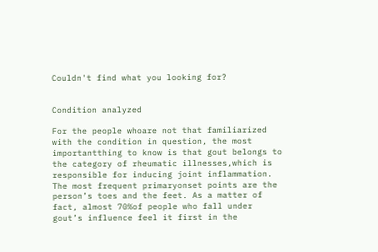Couldn't find what you looking for?


Condition analyzed

For the people whoare not that familiarized with the condition in question, the most importantthing to know is that gout belongs to the category of rheumatic illnesses,which is responsible for inducing joint inflammation. The most frequent primaryonset points are the person’s toes and the feet. As a matter of fact, almost 70%of people who fall under gout’s influence feel it first in the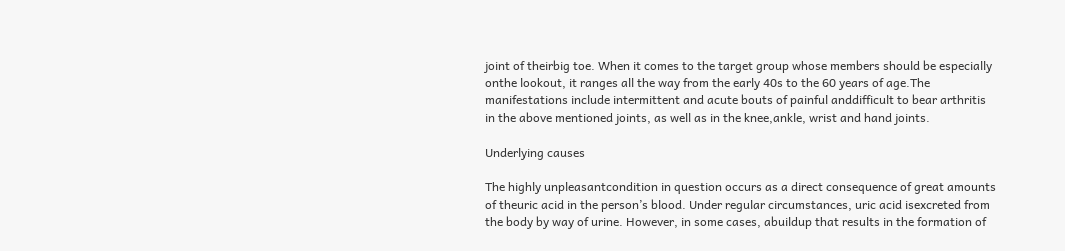joint of theirbig toe. When it comes to the target group whose members should be especially onthe lookout, it ranges all the way from the early 40s to the 60 years of age.The manifestations include intermittent and acute bouts of painful anddifficult to bear arthritis in the above mentioned joints, as well as in the knee,ankle, wrist and hand joints.

Underlying causes

The highly unpleasantcondition in question occurs as a direct consequence of great amounts of theuric acid in the person’s blood. Under regular circumstances, uric acid isexcreted from the body by way of urine. However, in some cases, abuildup that results in the formation of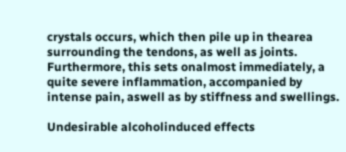crystals occurs, which then pile up in thearea surrounding the tendons, as well as joints. Furthermore, this sets onalmost immediately, a quite severe inflammation, accompanied by intense pain, aswell as by stiffness and swellings.

Undesirable alcoholinduced effects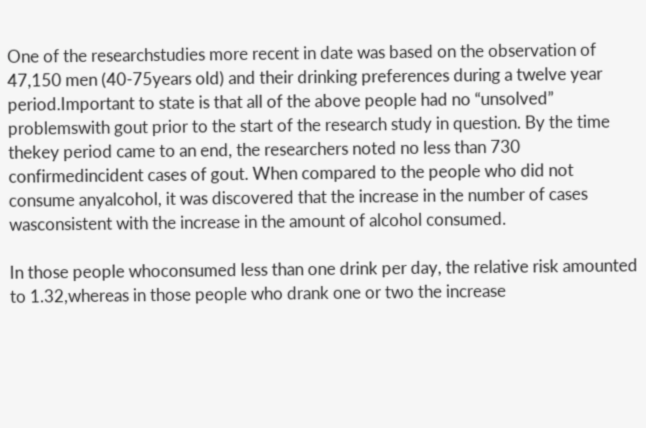One of the researchstudies more recent in date was based on the observation of 47,150 men (40-75years old) and their drinking preferences during a twelve year period.Important to state is that all of the above people had no “unsolved” problemswith gout prior to the start of the research study in question. By the time thekey period came to an end, the researchers noted no less than 730 confirmedincident cases of gout. When compared to the people who did not consume anyalcohol, it was discovered that the increase in the number of cases wasconsistent with the increase in the amount of alcohol consumed.

In those people whoconsumed less than one drink per day, the relative risk amounted to 1.32,whereas in those people who drank one or two the increase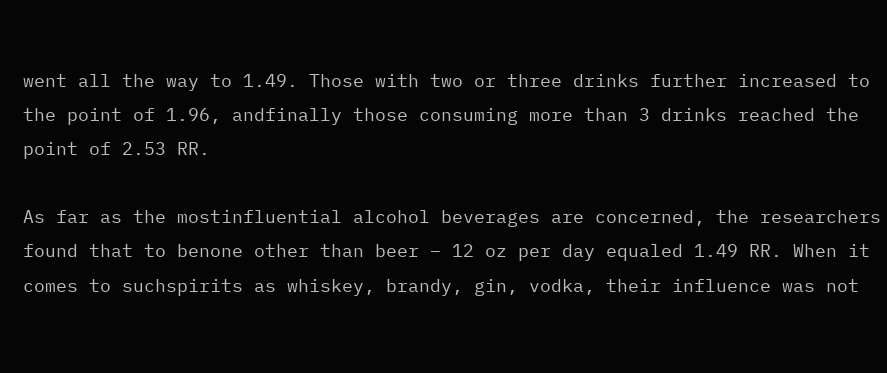went all the way to 1.49. Those with two or three drinks further increased to the point of 1.96, andfinally those consuming more than 3 drinks reached the point of 2.53 RR.

As far as the mostinfluential alcohol beverages are concerned, the researchers found that to benone other than beer – 12 oz per day equaled 1.49 RR. When it comes to suchspirits as whiskey, brandy, gin, vodka, their influence was not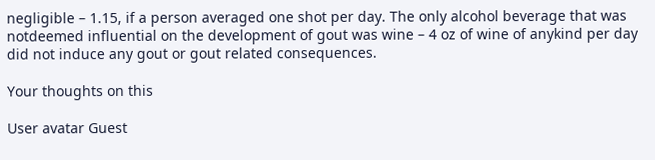negligible – 1.15, if a person averaged one shot per day. The only alcohol beverage that was notdeemed influential on the development of gout was wine – 4 oz of wine of anykind per day did not induce any gout or gout related consequences.

Your thoughts on this

User avatar Guest